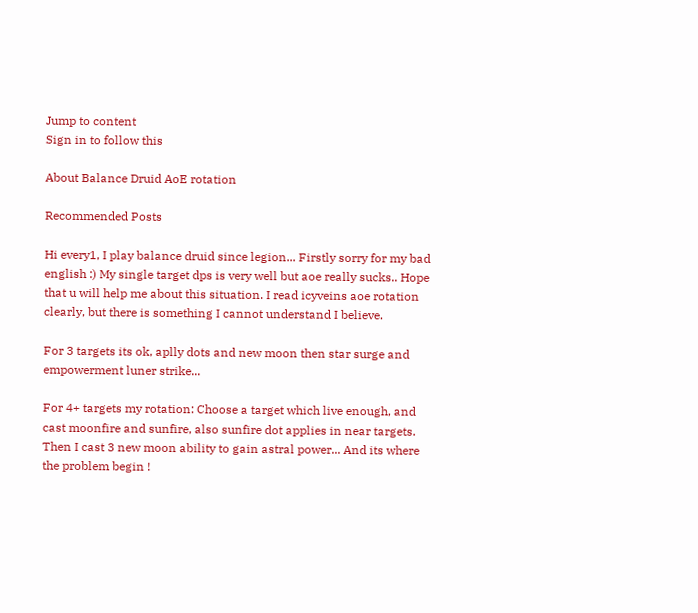Jump to content
Sign in to follow this

About Balance Druid AoE rotation

Recommended Posts

Hi every1, I play balance druid since legion... Firstly sorry for my bad english :) My single target dps is very well but aoe really sucks.. Hope that u will help me about this situation. I read icyveins aoe rotation clearly, but there is something I cannot understand I believe.

For 3 targets its ok, aplly dots and new moon then star surge and empowerment luner strike...

For 4+ targets my rotation: Choose a target which live enough, and cast moonfire and sunfire, also sunfire dot applies in near targets. Then I cast 3 new moon ability to gain astral power... And its where the problem begin !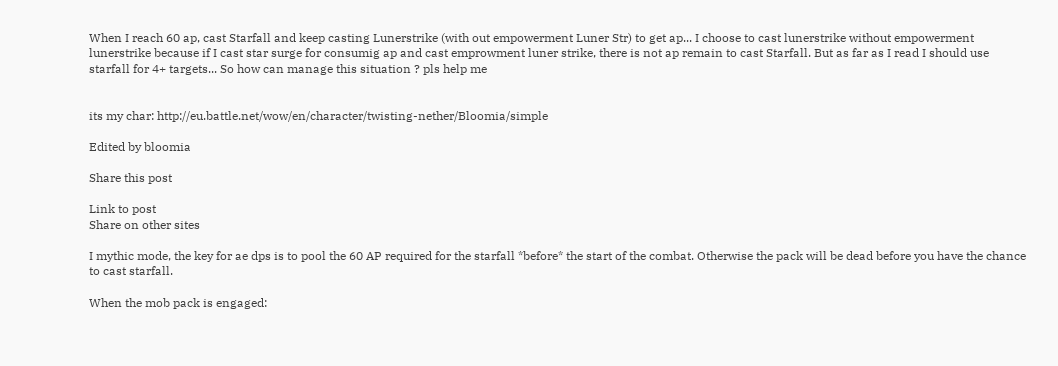When I reach 60 ap, cast Starfall and keep casting Lunerstrike (with out empowerment Luner Str) to get ap... I choose to cast lunerstrike without empowerment lunerstrike because if I cast star surge for consumig ap and cast emprowment luner strike, there is not ap remain to cast Starfall. But as far as I read I should use starfall for 4+ targets... So how can manage this situation ? pls help me


its my char: http://eu.battle.net/wow/en/character/twisting-nether/Bloomia/simple

Edited by bloomia

Share this post

Link to post
Share on other sites

I mythic mode, the key for ae dps is to pool the 60 AP required for the starfall *before* the start of the combat. Otherwise the pack will be dead before you have the chance to cast starfall.

When the mob pack is engaged: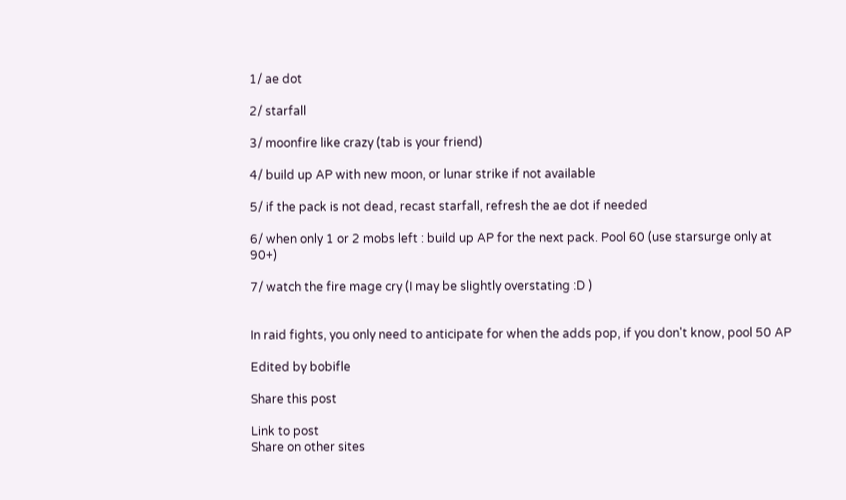1/ ae dot

2/ starfall

3/ moonfire like crazy (tab is your friend)

4/ build up AP with new moon, or lunar strike if not available

5/ if the pack is not dead, recast starfall, refresh the ae dot if needed

6/ when only 1 or 2 mobs left : build up AP for the next pack. Pool 60 (use starsurge only at 90+)

7/ watch the fire mage cry (I may be slightly overstating :D )


In raid fights, you only need to anticipate for when the adds pop, if you don't know, pool 50 AP

Edited by bobifle

Share this post

Link to post
Share on other sites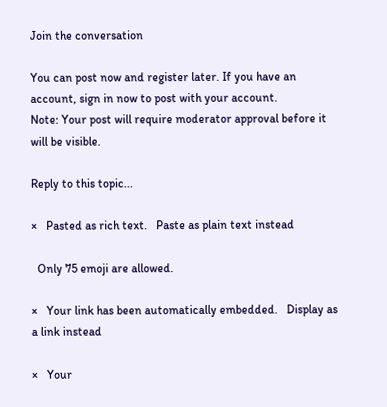Join the conversation

You can post now and register later. If you have an account, sign in now to post with your account.
Note: Your post will require moderator approval before it will be visible.

Reply to this topic...

×   Pasted as rich text.   Paste as plain text instead

  Only 75 emoji are allowed.

×   Your link has been automatically embedded.   Display as a link instead

×   Your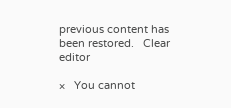previous content has been restored.   Clear editor

×   You cannot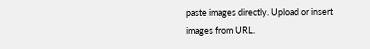paste images directly. Upload or insert images from URL.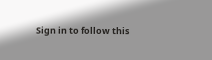Sign in to follow this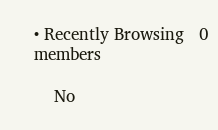• Recently Browsing   0 members

    No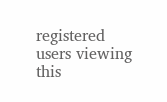registered users viewing this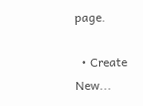page.

  • Create New...